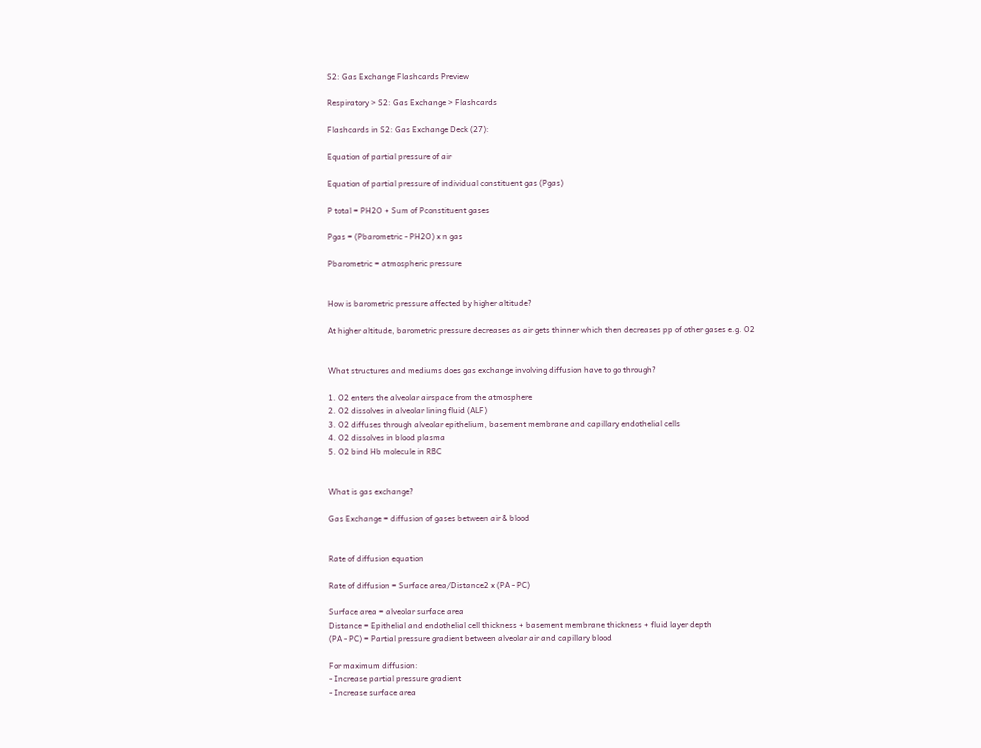S2: Gas Exchange Flashcards Preview

Respiratory > S2: Gas Exchange > Flashcards

Flashcards in S2: Gas Exchange Deck (27):

Equation of partial pressure of air

Equation of partial pressure of individual constituent gas (Pgas)

P total = PH2O + Sum of Pconstituent gases

Pgas = (Pbarometric - PH2O) x n gas

Pbarometric = atmospheric pressure


How is barometric pressure affected by higher altitude?

At higher altitude, barometric pressure decreases as air gets thinner which then decreases pp of other gases e.g. O2


What structures and mediums does gas exchange involving diffusion have to go through?

1. O2 enters the alveolar airspace from the atmosphere
2. O2 dissolves in alveolar lining fluid (ALF)
3. O2 diffuses through alveolar epithelium, basement membrane and capillary endothelial cells
4. O2 dissolves in blood plasma
5. O2 bind Hb molecule in RBC


What is gas exchange?

Gas Exchange = diffusion of gases between air & blood


Rate of diffusion equation

Rate of diffusion = Surface area/Distance2 x (PA - PC)

Surface area = alveolar surface area
Distance = Epithelial and endothelial cell thickness + basement membrane thickness + fluid layer depth
(PA - PC) = Partial pressure gradient between alveolar air and capillary blood

For maximum diffusion:
- Increase partial pressure gradient
- Increase surface area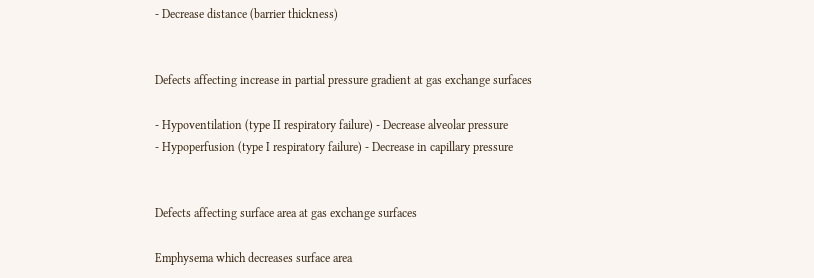- Decrease distance (barrier thickness)


Defects affecting increase in partial pressure gradient at gas exchange surfaces

- Hypoventilation (type II respiratory failure) - Decrease alveolar pressure
- Hypoperfusion (type I respiratory failure) - Decrease in capillary pressure


Defects affecting surface area at gas exchange surfaces

Emphysema which decreases surface area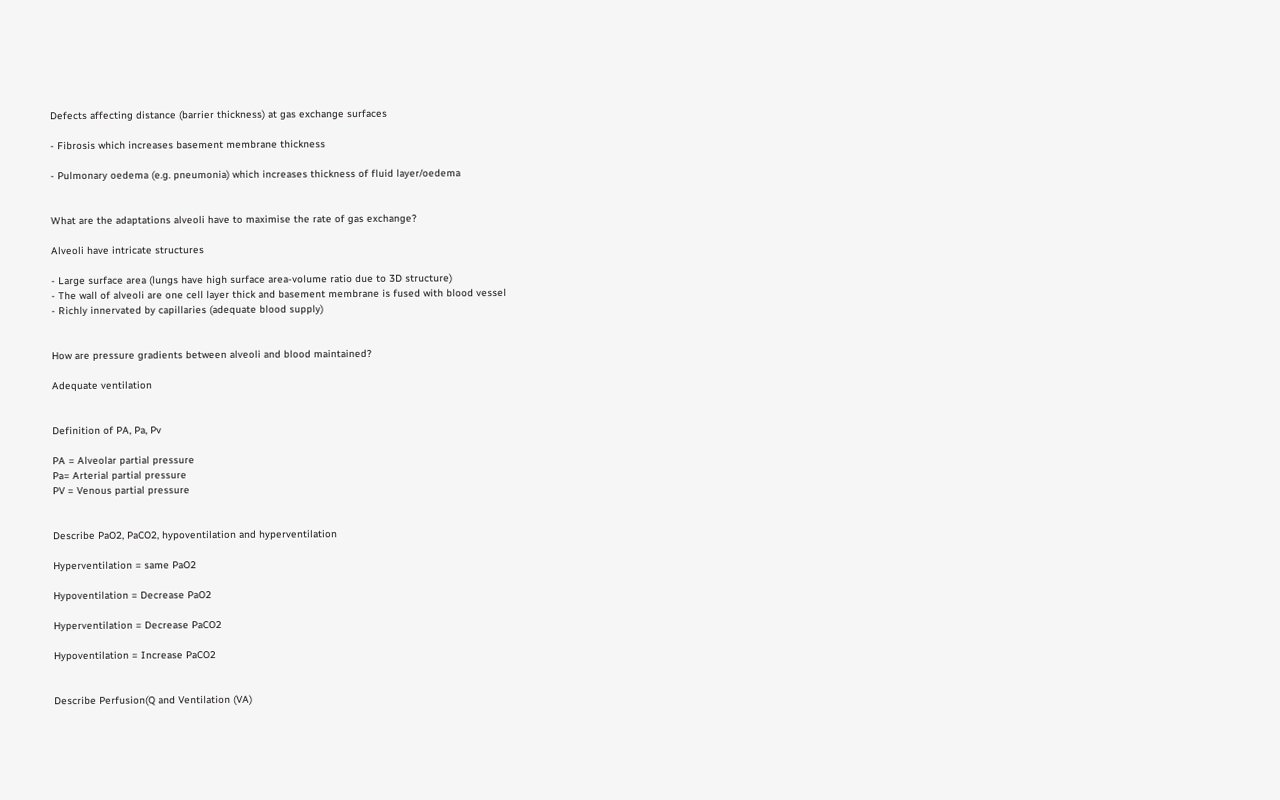Defects affecting distance (barrier thickness) at gas exchange surfaces

- Fibrosis which increases basement membrane thickness

- Pulmonary oedema (e.g. pneumonia) which increases thickness of fluid layer/oedema


What are the adaptations alveoli have to maximise the rate of gas exchange?

Alveoli have intricate structures

- Large surface area (lungs have high surface area-volume ratio due to 3D structure)
- The wall of alveoli are one cell layer thick and basement membrane is fused with blood vessel
- Richly innervated by capillaries (adequate blood supply)


How are pressure gradients between alveoli and blood maintained?

Adequate ventilation


Definition of PA, Pa, Pv

PA = Alveolar partial pressure
Pa= Arterial partial pressure
PV = Venous partial pressure


Describe PaO2, PaCO2, hypoventilation and hyperventilation

Hyperventilation = same PaO2

Hypoventilation = Decrease PaO2

Hyperventilation = Decrease PaCO2

Hypoventilation = Increase PaCO2


Describe Perfusion(Q and Ventilation (VA)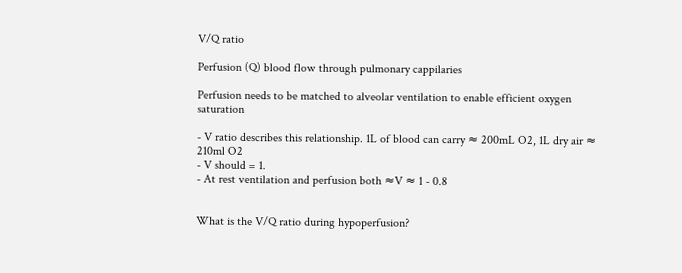V/Q ratio

Perfusion (Q) blood flow through pulmonary cappilaries

Perfusion needs to be matched to alveolar ventilation to enable efficient oxygen saturation

- V ratio describes this relationship. 1L of blood can carry ≈ 200mL O2, 1L dry air ≈ 210ml O2
- V should = 1.
- At rest ventilation and perfusion both ≈V ≈ 1 - 0.8


What is the V/Q ratio during hypoperfusion?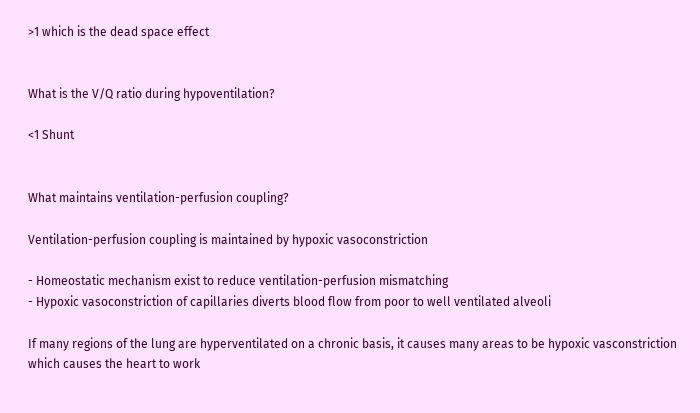>1 which is the dead space effect


What is the V/Q ratio during hypoventilation?

<1 Shunt


What maintains ventilation-perfusion coupling?

Ventilation-perfusion coupling is maintained by hypoxic vasoconstriction

- Homeostatic mechanism exist to reduce ventilation-perfusion mismatching
- Hypoxic vasoconstriction of capillaries diverts blood flow from poor to well ventilated alveoli

If many regions of the lung are hyperventilated on a chronic basis, it causes many areas to be hypoxic vasconstriction which causes the heart to work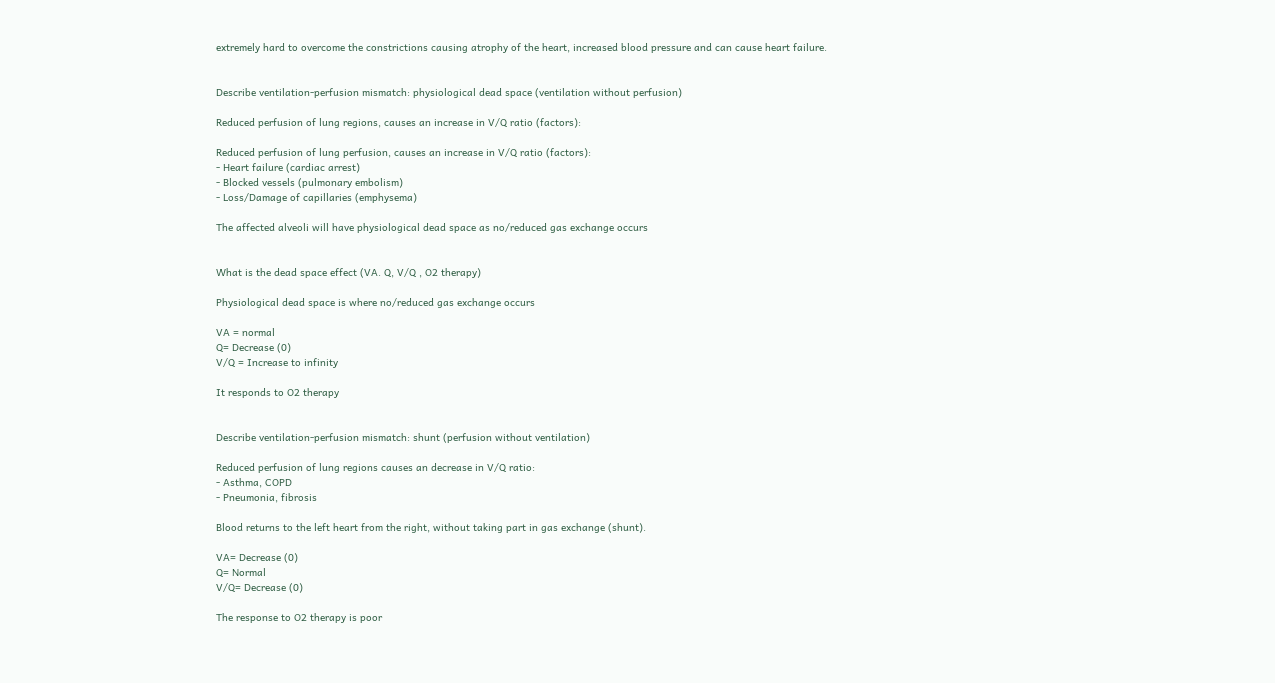extremely hard to overcome the constrictions causing atrophy of the heart, increased blood pressure and can cause heart failure.


Describe ventilation-perfusion mismatch: physiological dead space (ventilation without perfusion)

Reduced perfusion of lung regions, causes an increase in V/Q ratio (factors):

Reduced perfusion of lung perfusion, causes an increase in V/Q ratio (factors):
- Heart failure (cardiac arrest)
- Blocked vessels (pulmonary embolism)
- Loss/Damage of capillaries (emphysema)

The affected alveoli will have physiological dead space as no/reduced gas exchange occurs


What is the dead space effect (VA. Q, V/Q , O2 therapy)

Physiological dead space is where no/reduced gas exchange occurs

VA = normal
Q= Decrease (0)
V/Q = Increase to infinity

It responds to O2 therapy


Describe ventilation-perfusion mismatch: shunt (perfusion without ventilation)

Reduced perfusion of lung regions causes an decrease in V/Q ratio:
- Asthma, COPD
- Pneumonia, fibrosis

Blood returns to the left heart from the right, without taking part in gas exchange (shunt).

VA= Decrease (0)
Q= Normal
V/Q= Decrease (0)

The response to O2 therapy is poor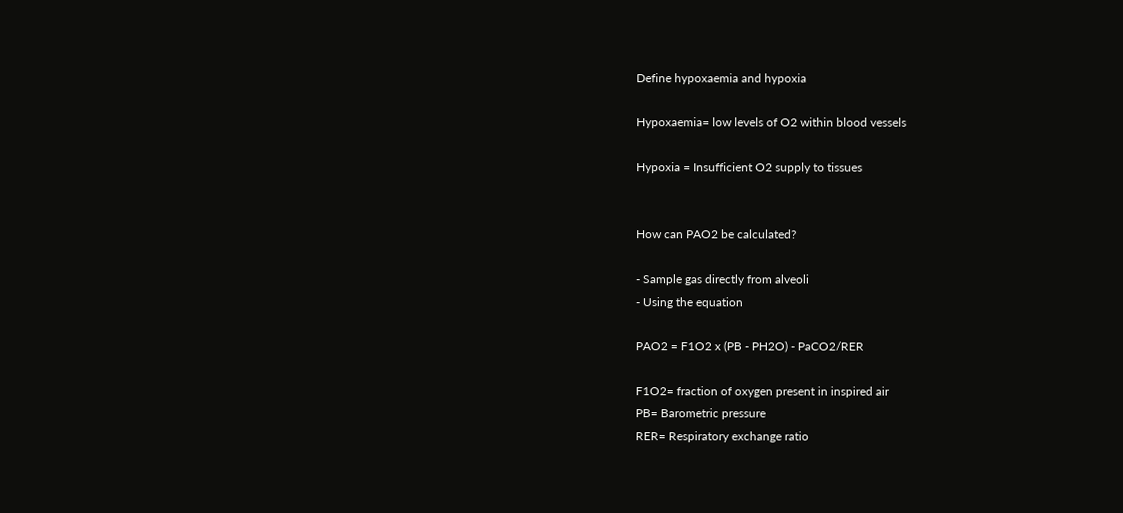Define hypoxaemia and hypoxia

Hypoxaemia= low levels of O2 within blood vessels

Hypoxia = Insufficient O2 supply to tissues


How can PAO2 be calculated?

- Sample gas directly from alveoli
- Using the equation

PAO2 = F1O2 x (PB - PH2O) - PaCO2/RER

F1O2= fraction of oxygen present in inspired air
PB= Barometric pressure
RER= Respiratory exchange ratio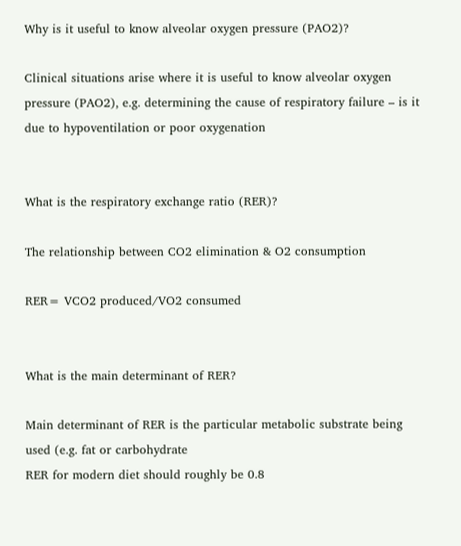Why is it useful to know alveolar oxygen pressure (PAO2)?

Clinical situations arise where it is useful to know alveolar oxygen pressure (PAO2), e.g. determining the cause of respiratory failure – is it due to hypoventilation or poor oxygenation


What is the respiratory exchange ratio (RER)?

The relationship between CO2 elimination & O2 consumption

RER= VCO2 produced/VO2 consumed


What is the main determinant of RER?

Main determinant of RER is the particular metabolic substrate being used (e.g. fat or carbohydrate
RER for modern diet should roughly be 0.8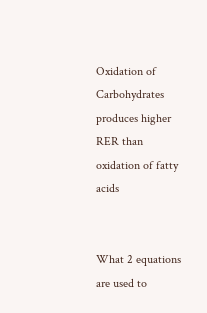Oxidation of Carbohydrates produces higher RER than oxidation of fatty acids


What 2 equations are used to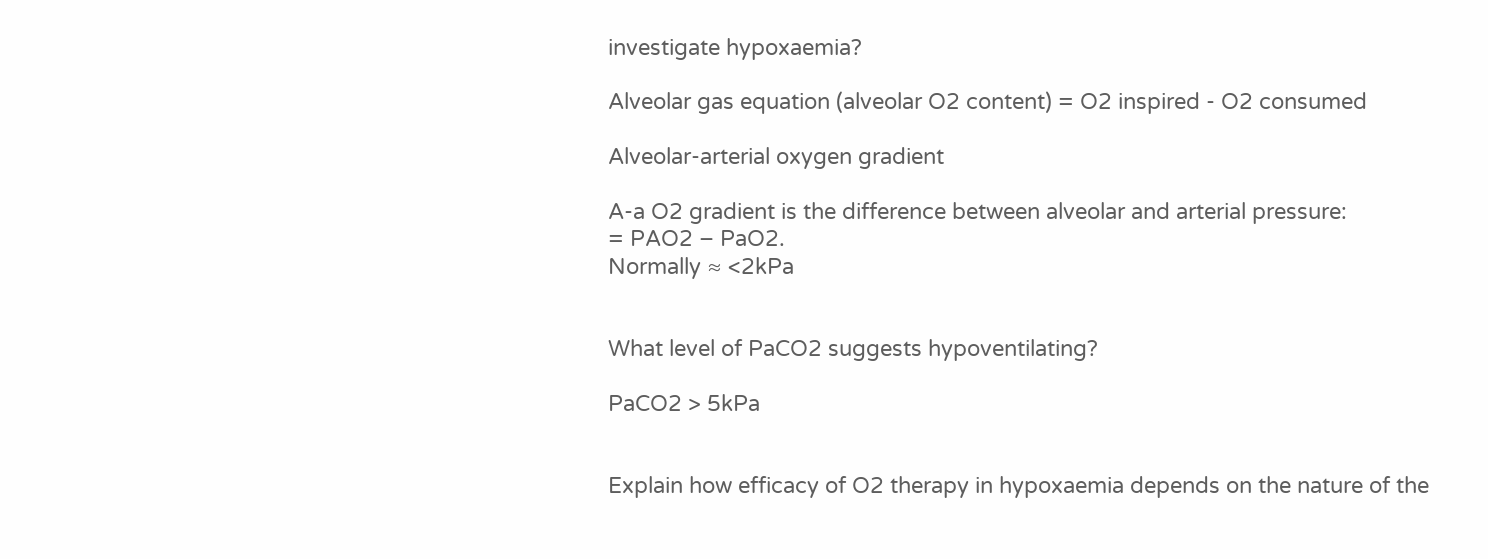investigate hypoxaemia?

Alveolar gas equation (alveolar O2 content) = O2 inspired - O2 consumed

Alveolar-arterial oxygen gradient

A-a O2 gradient is the difference between alveolar and arterial pressure:
= PAO2 – PaO2.
Normally ≈ <2kPa


What level of PaCO2 suggests hypoventilating?

PaCO2 > 5kPa


Explain how efficacy of O2 therapy in hypoxaemia depends on the nature of the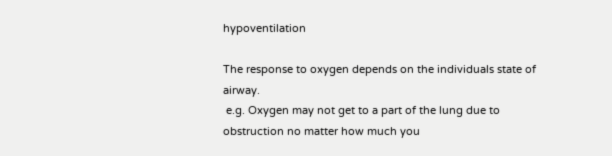hypoventilation

The response to oxygen depends on the individuals state of airway.
 e.g. Oxygen may not get to a part of the lung due to obstruction no matter how much you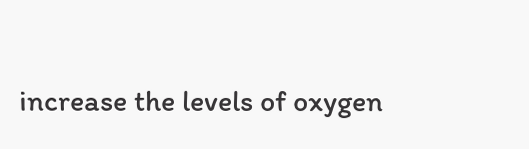increase the levels of oxygen